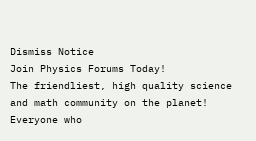Dismiss Notice
Join Physics Forums Today!
The friendliest, high quality science and math community on the planet! Everyone who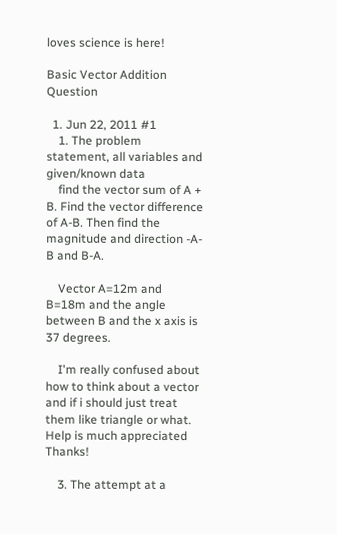loves science is here!

Basic Vector Addition Question

  1. Jun 22, 2011 #1
    1. The problem statement, all variables and given/known data
    find the vector sum of A + B. Find the vector difference of A-B. Then find the magnitude and direction -A-B and B-A.

    Vector A=12m and B=18m and the angle between B and the x axis is 37 degrees.

    I'm really confused about how to think about a vector and if i should just treat them like triangle or what. Help is much appreciated Thanks!

    3. The attempt at a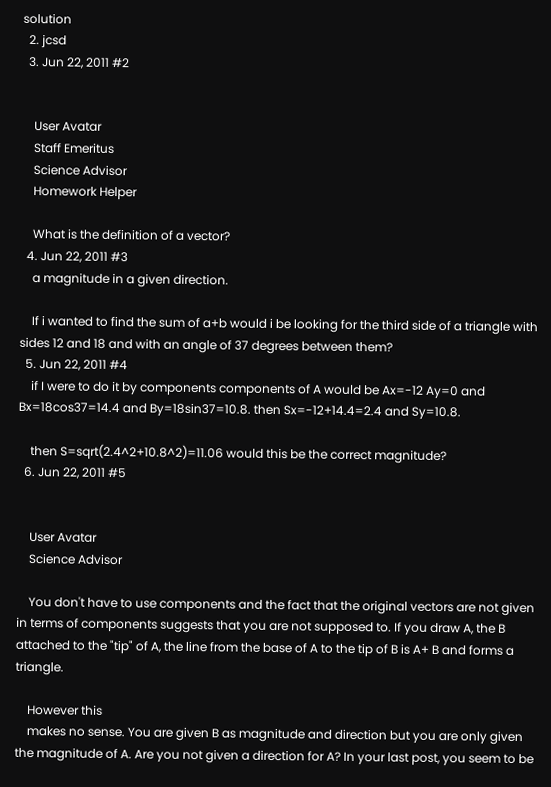solution
  2. jcsd
  3. Jun 22, 2011 #2


    User Avatar
    Staff Emeritus
    Science Advisor
    Homework Helper

    What is the definition of a vector?
  4. Jun 22, 2011 #3
    a magnitude in a given direction.

    If i wanted to find the sum of a+b would i be looking for the third side of a triangle with sides 12 and 18 and with an angle of 37 degrees between them?
  5. Jun 22, 2011 #4
    if I were to do it by components components of A would be Ax=-12 Ay=0 and Bx=18cos37=14.4 and By=18sin37=10.8. then Sx=-12+14.4=2.4 and Sy=10.8.

    then S=sqrt(2.4^2+10.8^2)=11.06 would this be the correct magnitude?
  6. Jun 22, 2011 #5


    User Avatar
    Science Advisor

    You don't have to use components and the fact that the original vectors are not given in terms of components suggests that you are not supposed to. If you draw A, the B attached to the "tip" of A, the line from the base of A to the tip of B is A+ B and forms a triangle.

    However this
    makes no sense. You are given B as magnitude and direction but you are only given the magnitude of A. Are you not given a direction for A? In your last post, you seem to be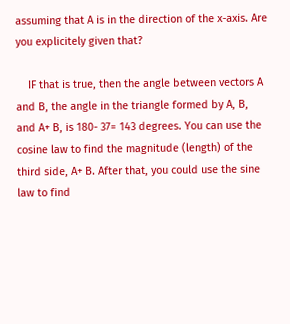assuming that A is in the direction of the x-axis. Are you explicitely given that?

    IF that is true, then the angle between vectors A and B, the angle in the triangle formed by A, B, and A+ B, is 180- 37= 143 degrees. You can use the cosine law to find the magnitude (length) of the third side, A+ B. After that, you could use the sine law to find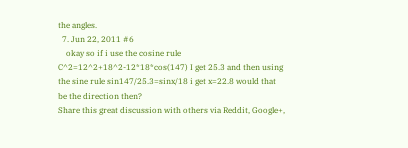the angles.
  7. Jun 22, 2011 #6
    okay so if i use the cosine rule C^2=12^2+18^2-12*18*cos(147) I get 25.3 and then using the sine rule sin147/25.3=sinx/18 i get x=22.8 would that be the direction then?
Share this great discussion with others via Reddit, Google+,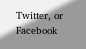Twitter, or Facebook